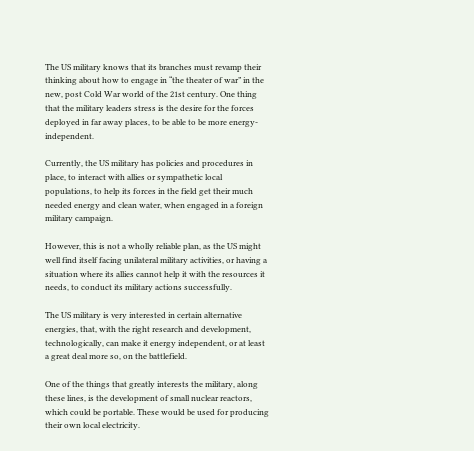The US military knows that its branches must revamp their thinking about how to engage in “the theater of war” in the new, post Cold War world of the 21st century. One thing that the military leaders stress is the desire for the forces deployed in far away places, to be able to be more energy-independent.

Currently, the US military has policies and procedures in place, to interact with allies or sympathetic local populations, to help its forces in the field get their much needed energy and clean water, when engaged in a foreign military campaign.

However, this is not a wholly reliable plan, as the US might well find itself facing unilateral military activities, or having a situation where its allies cannot help it with the resources it needs, to conduct its military actions successfully.

The US military is very interested in certain alternative energies, that, with the right research and development, technologically, can make it energy independent, or at least a great deal more so, on the battlefield.

One of the things that greatly interests the military, along these lines, is the development of small nuclear reactors, which could be portable. These would be used for producing their own local electricity.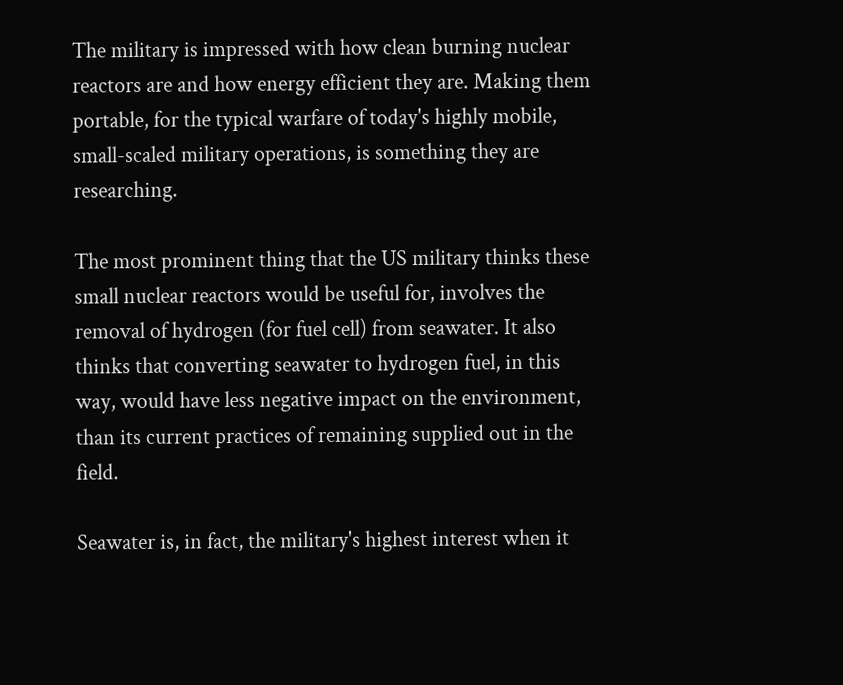The military is impressed with how clean burning nuclear reactors are and how energy efficient they are. Making them portable, for the typical warfare of today's highly mobile, small-scaled military operations, is something they are researching.

The most prominent thing that the US military thinks these small nuclear reactors would be useful for, involves the removal of hydrogen (for fuel cell) from seawater. It also thinks that converting seawater to hydrogen fuel, in this way, would have less negative impact on the environment, than its current practices of remaining supplied out in the field.

Seawater is, in fact, the military's highest interest when it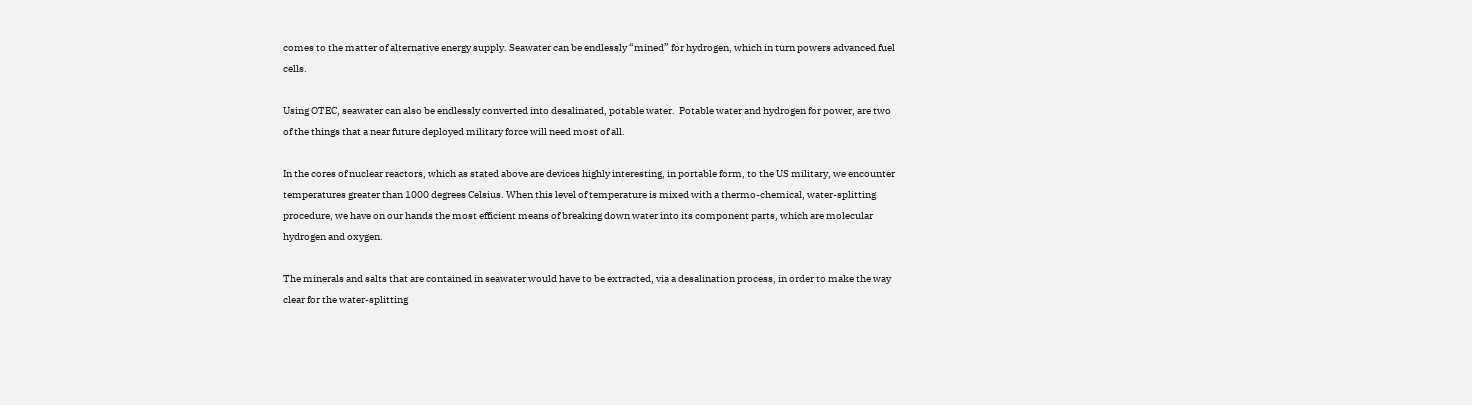comes to the matter of alternative energy supply. Seawater can be endlessly “mined” for hydrogen, which in turn powers advanced fuel cells.

Using OTEC, seawater can also be endlessly converted into desalinated, potable water.  Potable water and hydrogen for power, are two of the things that a near future deployed military force will need most of all.

In the cores of nuclear reactors, which as stated above are devices highly interesting, in portable form, to the US military, we encounter temperatures greater than 1000 degrees Celsius. When this level of temperature is mixed with a thermo-chemical, water-splitting procedure, we have on our hands the most efficient means of breaking down water into its component parts, which are molecular hydrogen and oxygen.

The minerals and salts that are contained in seawater would have to be extracted, via a desalination process, in order to make the way clear for the water-splitting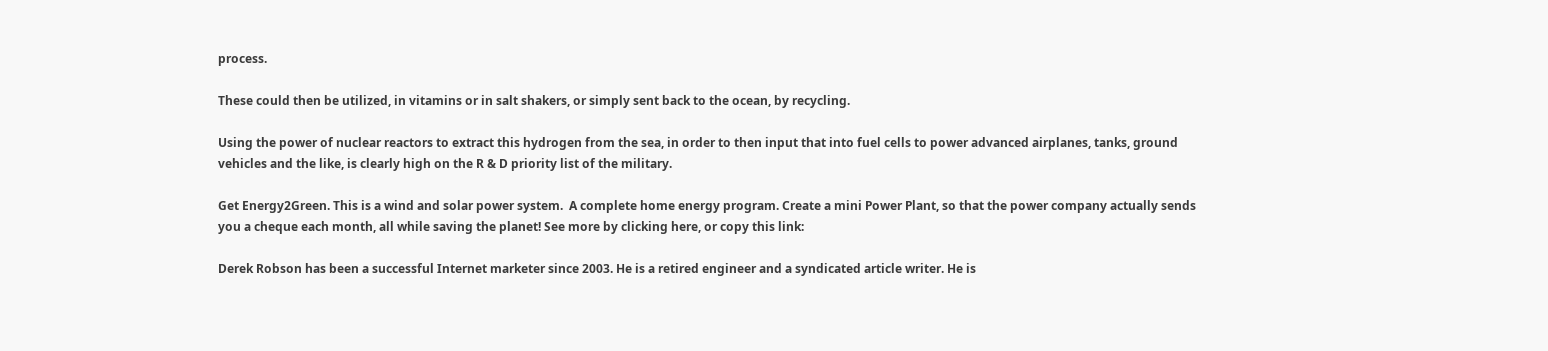process.

These could then be utilized, in vitamins or in salt shakers, or simply sent back to the ocean, by recycling.

Using the power of nuclear reactors to extract this hydrogen from the sea, in order to then input that into fuel cells to power advanced airplanes, tanks, ground vehicles and the like, is clearly high on the R & D priority list of the military.

Get Energy2Green. This is a wind and solar power system.  A complete home energy program. Create a mini Power Plant, so that the power company actually sends you a cheque each month, all while saving the planet! See more by clicking here, or copy this link:

Derek Robson has been a successful Internet marketer since 2003. He is a retired engineer and a syndicated article writer. He is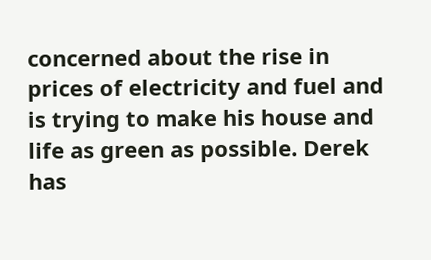concerned about the rise in prices of electricity and fuel and is trying to make his house and life as green as possible. Derek has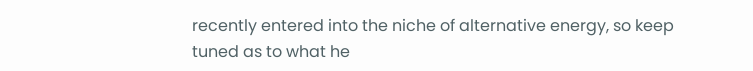recently entered into the niche of alternative energy, so keep tuned as to what he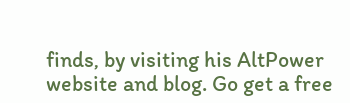finds, by visiting his AltPower website and blog. Go get a free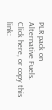PLR pack on Alternative Fuels. Click here, or copy this link: